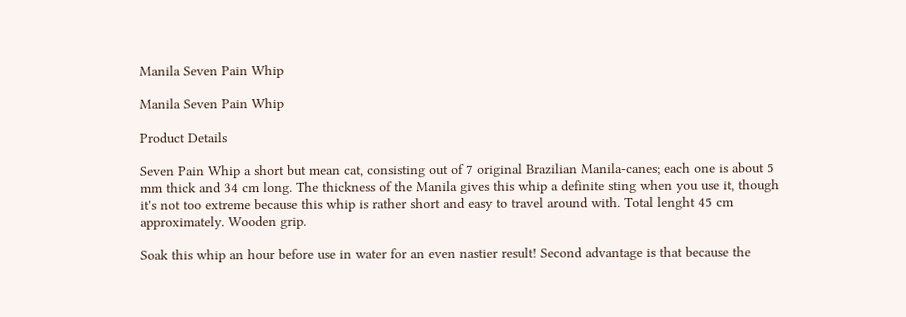Manila Seven Pain Whip

Manila Seven Pain Whip

Product Details

Seven Pain Whip a short but mean cat, consisting out of 7 original Brazilian Manila-canes; each one is about 5 mm thick and 34 cm long. The thickness of the Manila gives this whip a definite sting when you use it, though it's not too extreme because this whip is rather short and easy to travel around with. Total lenght 45 cm approximately. Wooden grip.

Soak this whip an hour before use in water for an even nastier result! Second advantage is that because the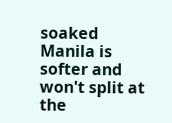soaked Manila is softer and won't split at the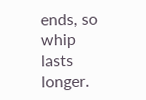ends, so whip lasts longer.